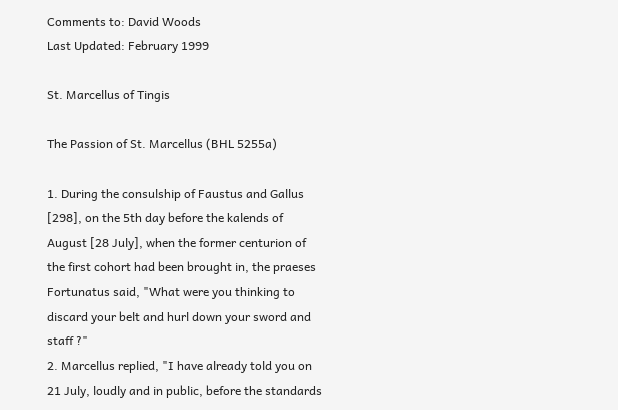Comments to: David Woods
Last Updated: February 1999

St. Marcellus of Tingis

The Passion of St. Marcellus (BHL 5255a)

1. During the consulship of Faustus and Gallus [298], on the 5th day before the kalends of August [28 July], when the former centurion of the first cohort had been brought in, the praeses Fortunatus said, "What were you thinking to discard your belt and hurl down your sword and staff ?"
2. Marcellus replied, "I have already told you on 21 July, loudly and in public, before the standards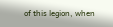of this legion, when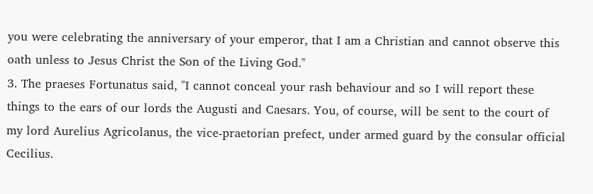you were celebrating the anniversary of your emperor, that I am a Christian and cannot observe this oath unless to Jesus Christ the Son of the Living God."
3. The praeses Fortunatus said, "I cannot conceal your rash behaviour and so I will report these things to the ears of our lords the Augusti and Caesars. You, of course, will be sent to the court of my lord Aurelius Agricolanus, the vice-praetorian prefect, under armed guard by the consular official Cecilius.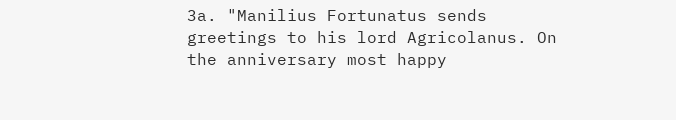3a. "Manilius Fortunatus sends greetings to his lord Agricolanus. On the anniversary most happy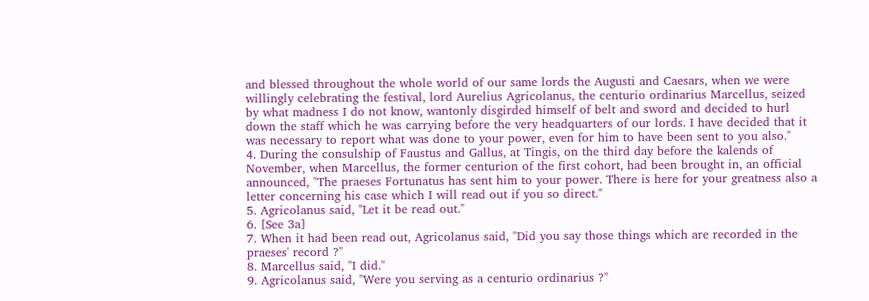and blessed throughout the whole world of our same lords the Augusti and Caesars, when we were willingly celebrating the festival, lord Aurelius Agricolanus, the centurio ordinarius Marcellus, seized by what madness I do not know, wantonly disgirded himself of belt and sword and decided to hurl down the staff which he was carrying before the very headquarters of our lords. I have decided that it was necessary to report what was done to your power, even for him to have been sent to you also."
4. During the consulship of Faustus and Gallus, at Tingis, on the third day before the kalends of November, when Marcellus, the former centurion of the first cohort, had been brought in, an official announced, "The praeses Fortunatus has sent him to your power. There is here for your greatness also a letter concerning his case which I will read out if you so direct."
5. Agricolanus said, "Let it be read out."
6. [See 3a]
7. When it had been read out, Agricolanus said, "Did you say those things which are recorded in the praeses' record ?"
8. Marcellus said, "I did."
9. Agricolanus said, "Were you serving as a centurio ordinarius ?"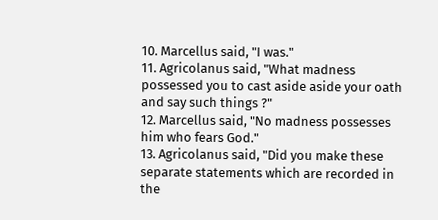10. Marcellus said, "I was."
11. Agricolanus said, "What madness possessed you to cast aside aside your oath and say such things ?"
12. Marcellus said, "No madness possesses him who fears God."
13. Agricolanus said, "Did you make these separate statements which are recorded in the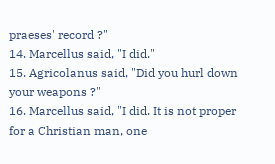praeses' record ?"
14. Marcellus said, "I did."
15. Agricolanus said, "Did you hurl down your weapons ?"
16. Marcellus said, "I did. It is not proper for a Christian man, one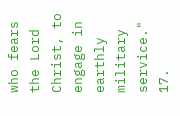who fears the Lord Christ, to engage in earthly military service."
17.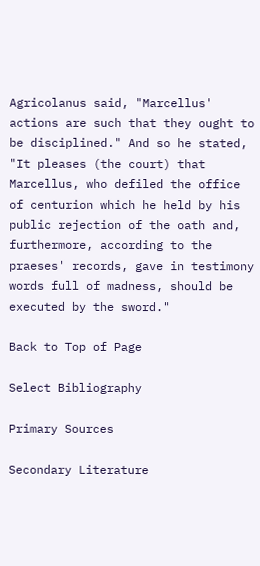Agricolanus said, "Marcellus' actions are such that they ought to be disciplined." And so he stated, "It pleases (the court) that Marcellus, who defiled the office of centurion which he held by his public rejection of the oath and, furthermore, according to the praeses' records, gave in testimony words full of madness, should be executed by the sword."

Back to Top of Page

Select Bibliography

Primary Sources

Secondary Literature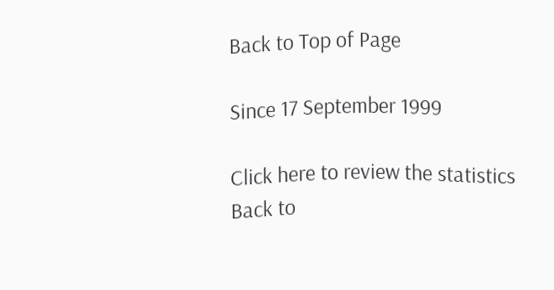Back to Top of Page

Since 17 September 1999

Click here to review the statistics
Back to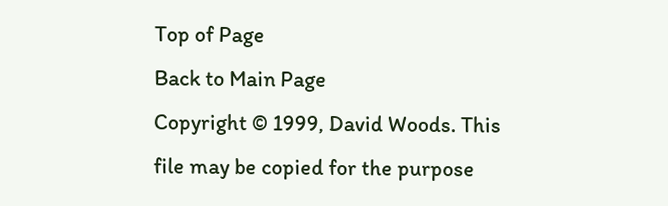Top of Page
Back to Main Page
Copyright © 1999, David Woods. This file may be copied for the purpose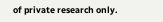of private research only.